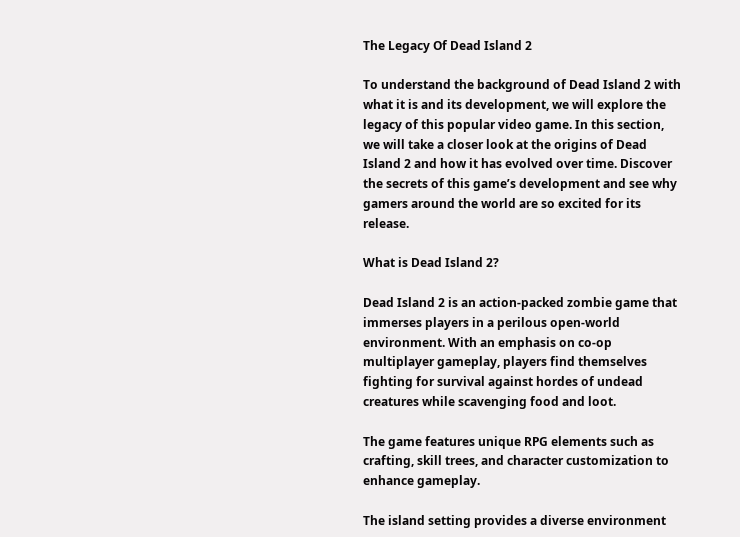The Legacy Of Dead Island 2

To understand the background of Dead Island 2 with what it is and its development, we will explore the legacy of this popular video game. In this section, we will take a closer look at the origins of Dead Island 2 and how it has evolved over time. Discover the secrets of this game’s development and see why gamers around the world are so excited for its release.

What is Dead Island 2?

Dead Island 2 is an action-packed zombie game that immerses players in a perilous open-world environment. With an emphasis on co-op multiplayer gameplay, players find themselves fighting for survival against hordes of undead creatures while scavenging food and loot.

The game features unique RPG elements such as crafting, skill trees, and character customization to enhance gameplay.

The island setting provides a diverse environment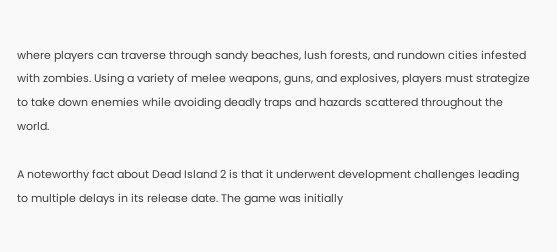where players can traverse through sandy beaches, lush forests, and rundown cities infested with zombies. Using a variety of melee weapons, guns, and explosives, players must strategize to take down enemies while avoiding deadly traps and hazards scattered throughout the world.

A noteworthy fact about Dead Island 2 is that it underwent development challenges leading to multiple delays in its release date. The game was initially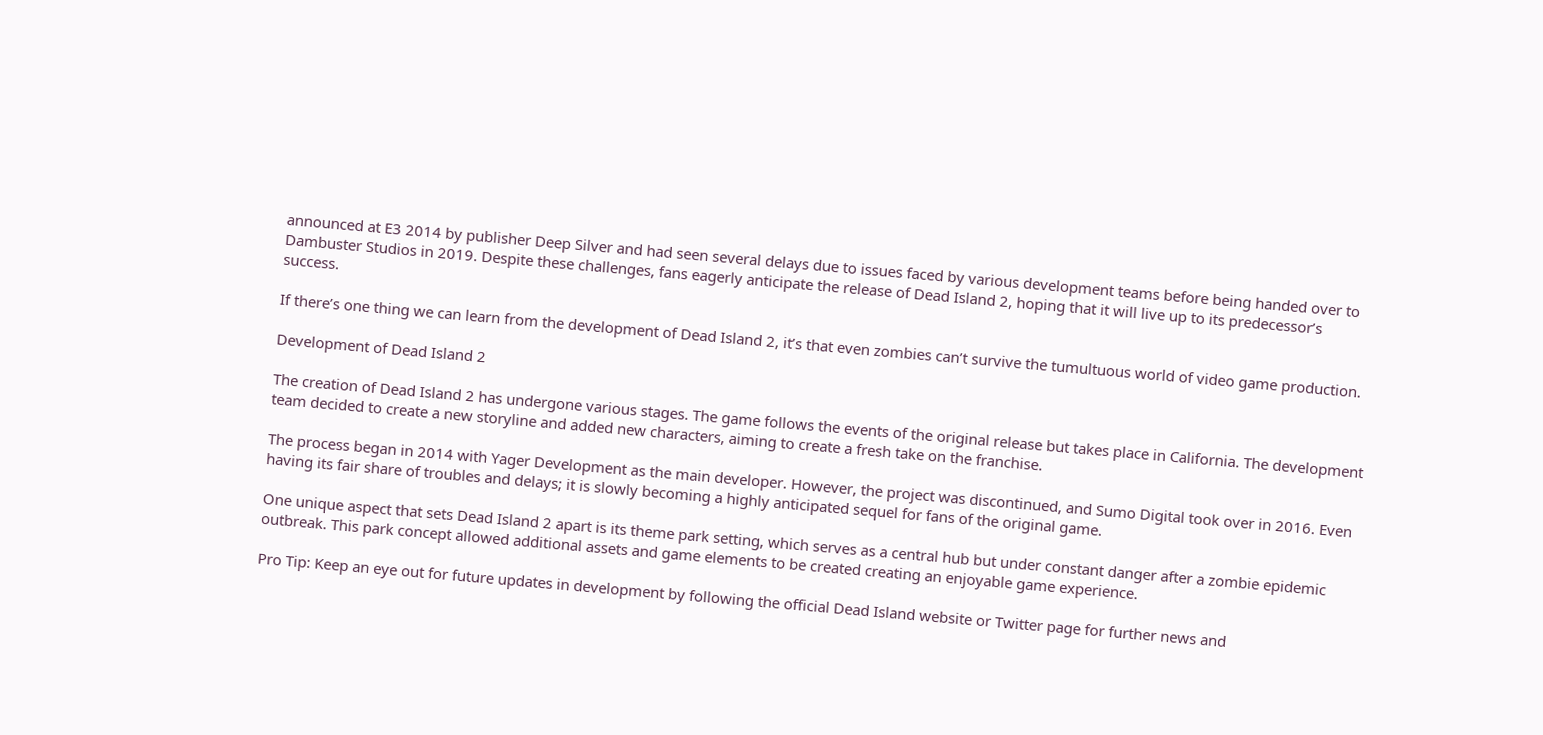announced at E3 2014 by publisher Deep Silver and had seen several delays due to issues faced by various development teams before being handed over to Dambuster Studios in 2019. Despite these challenges, fans eagerly anticipate the release of Dead Island 2, hoping that it will live up to its predecessor’s success.

If there’s one thing we can learn from the development of Dead Island 2, it’s that even zombies can’t survive the tumultuous world of video game production.

Development of Dead Island 2

The creation of Dead Island 2 has undergone various stages. The game follows the events of the original release but takes place in California. The development team decided to create a new storyline and added new characters, aiming to create a fresh take on the franchise.

The process began in 2014 with Yager Development as the main developer. However, the project was discontinued, and Sumo Digital took over in 2016. Even having its fair share of troubles and delays; it is slowly becoming a highly anticipated sequel for fans of the original game.

One unique aspect that sets Dead Island 2 apart is its theme park setting, which serves as a central hub but under constant danger after a zombie epidemic outbreak. This park concept allowed additional assets and game elements to be created creating an enjoyable game experience.

Pro Tip: Keep an eye out for future updates in development by following the official Dead Island website or Twitter page for further news and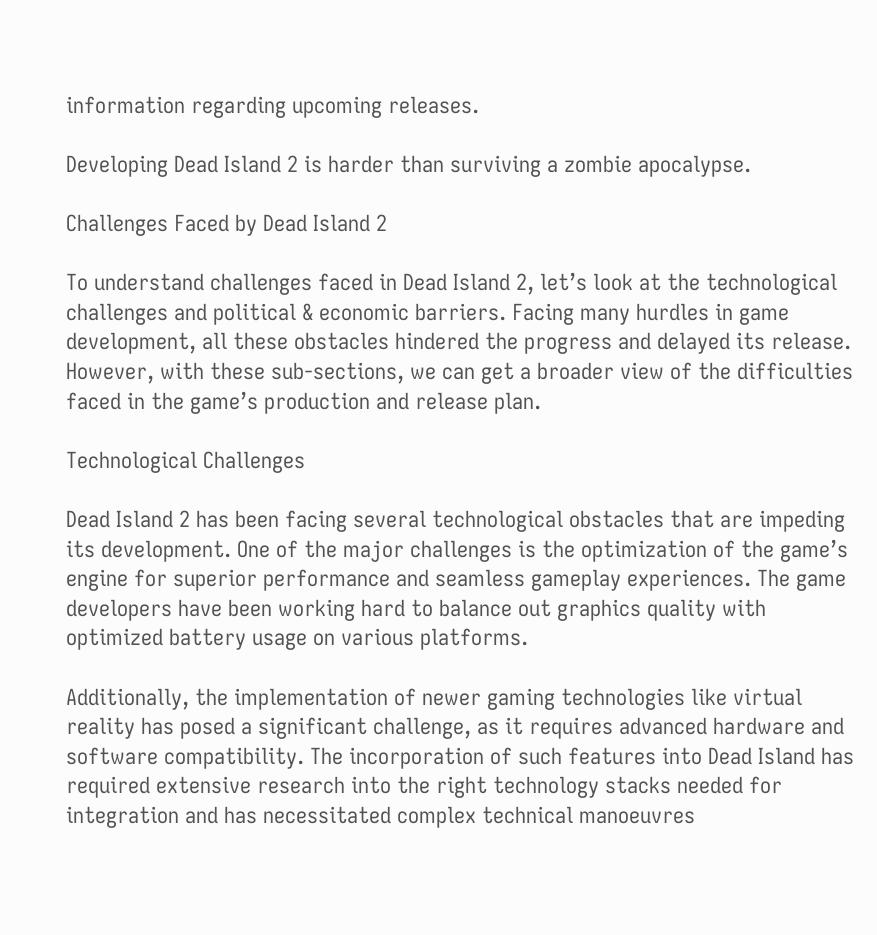information regarding upcoming releases.

Developing Dead Island 2 is harder than surviving a zombie apocalypse.

Challenges Faced by Dead Island 2

To understand challenges faced in Dead Island 2, let’s look at the technological challenges and political & economic barriers. Facing many hurdles in game development, all these obstacles hindered the progress and delayed its release. However, with these sub-sections, we can get a broader view of the difficulties faced in the game’s production and release plan.

Technological Challenges

Dead Island 2 has been facing several technological obstacles that are impeding its development. One of the major challenges is the optimization of the game’s engine for superior performance and seamless gameplay experiences. The game developers have been working hard to balance out graphics quality with optimized battery usage on various platforms.

Additionally, the implementation of newer gaming technologies like virtual reality has posed a significant challenge, as it requires advanced hardware and software compatibility. The incorporation of such features into Dead Island has required extensive research into the right technology stacks needed for integration and has necessitated complex technical manoeuvres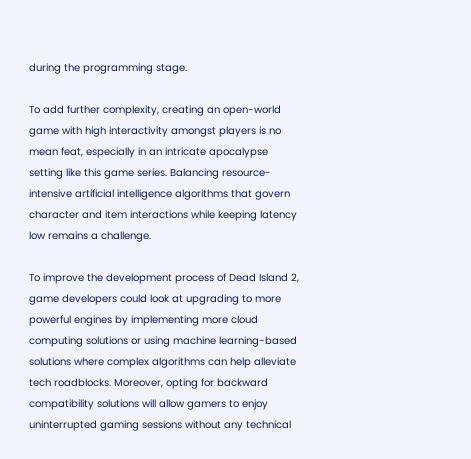during the programming stage.

To add further complexity, creating an open-world game with high interactivity amongst players is no mean feat, especially in an intricate apocalypse setting like this game series. Balancing resource-intensive artificial intelligence algorithms that govern character and item interactions while keeping latency low remains a challenge.

To improve the development process of Dead Island 2, game developers could look at upgrading to more powerful engines by implementing more cloud computing solutions or using machine learning-based solutions where complex algorithms can help alleviate tech roadblocks. Moreover, opting for backward compatibility solutions will allow gamers to enjoy uninterrupted gaming sessions without any technical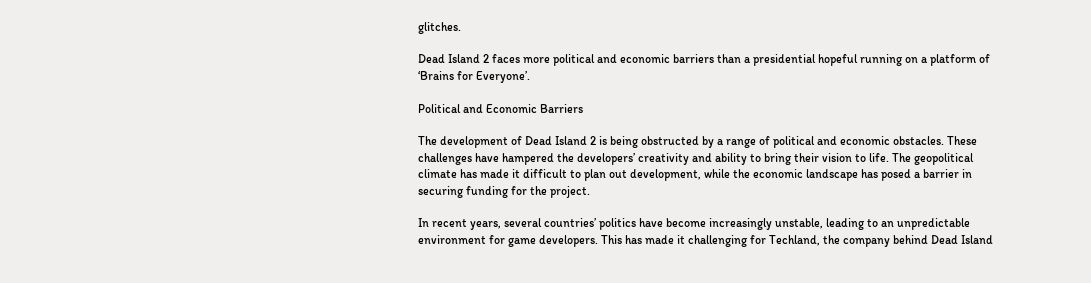glitches.

Dead Island 2 faces more political and economic barriers than a presidential hopeful running on a platform of ‘Brains for Everyone’.

Political and Economic Barriers

The development of Dead Island 2 is being obstructed by a range of political and economic obstacles. These challenges have hampered the developers’ creativity and ability to bring their vision to life. The geopolitical climate has made it difficult to plan out development, while the economic landscape has posed a barrier in securing funding for the project.

In recent years, several countries’ politics have become increasingly unstable, leading to an unpredictable environment for game developers. This has made it challenging for Techland, the company behind Dead Island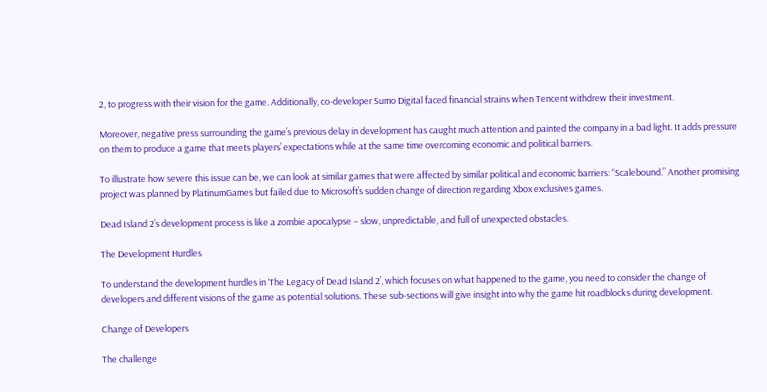2, to progress with their vision for the game. Additionally, co-developer Sumo Digital faced financial strains when Tencent withdrew their investment.

Moreover, negative press surrounding the game’s previous delay in development has caught much attention and painted the company in a bad light. It adds pressure on them to produce a game that meets players’ expectations while at the same time overcoming economic and political barriers.

To illustrate how severe this issue can be, we can look at similar games that were affected by similar political and economic barriers: “Scalebound.” Another promising project was planned by PlatinumGames but failed due to Microsoft’s sudden change of direction regarding Xbox exclusives games.

Dead Island 2’s development process is like a zombie apocalypse – slow, unpredictable, and full of unexpected obstacles.

The Development Hurdles

To understand the development hurdles in ‘The Legacy of Dead Island 2’, which focuses on what happened to the game, you need to consider the change of developers and different visions of the game as potential solutions. These sub-sections will give insight into why the game hit roadblocks during development.

Change of Developers

The challenge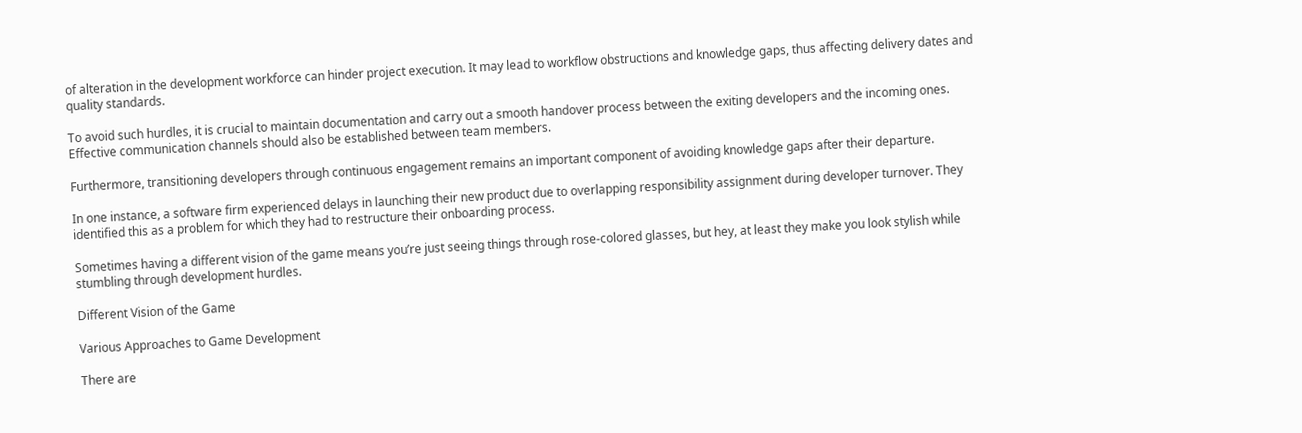of alteration in the development workforce can hinder project execution. It may lead to workflow obstructions and knowledge gaps, thus affecting delivery dates and quality standards.

To avoid such hurdles, it is crucial to maintain documentation and carry out a smooth handover process between the exiting developers and the incoming ones. Effective communication channels should also be established between team members.

Furthermore, transitioning developers through continuous engagement remains an important component of avoiding knowledge gaps after their departure.

In one instance, a software firm experienced delays in launching their new product due to overlapping responsibility assignment during developer turnover. They identified this as a problem for which they had to restructure their onboarding process.

Sometimes having a different vision of the game means you’re just seeing things through rose-colored glasses, but hey, at least they make you look stylish while stumbling through development hurdles.

Different Vision of the Game

Various Approaches to Game Development

There are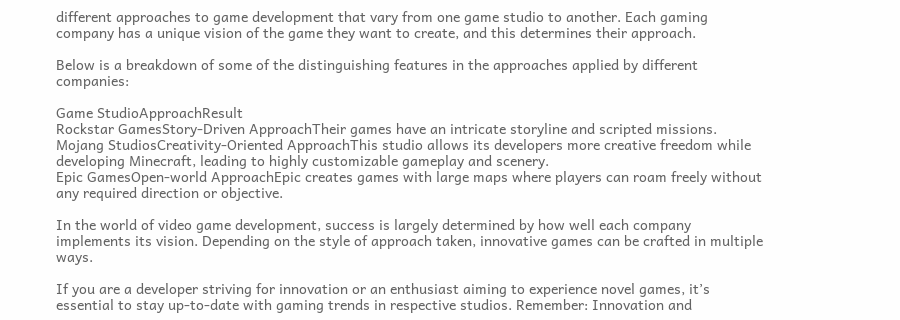different approaches to game development that vary from one game studio to another. Each gaming company has a unique vision of the game they want to create, and this determines their approach.

Below is a breakdown of some of the distinguishing features in the approaches applied by different companies:

Game StudioApproachResult
Rockstar GamesStory-Driven ApproachTheir games have an intricate storyline and scripted missions.
Mojang StudiosCreativity-Oriented ApproachThis studio allows its developers more creative freedom while developing Minecraft, leading to highly customizable gameplay and scenery.
Epic GamesOpen-world ApproachEpic creates games with large maps where players can roam freely without any required direction or objective.

In the world of video game development, success is largely determined by how well each company implements its vision. Depending on the style of approach taken, innovative games can be crafted in multiple ways.

If you are a developer striving for innovation or an enthusiast aiming to experience novel games, it’s essential to stay up-to-date with gaming trends in respective studios. Remember: Innovation and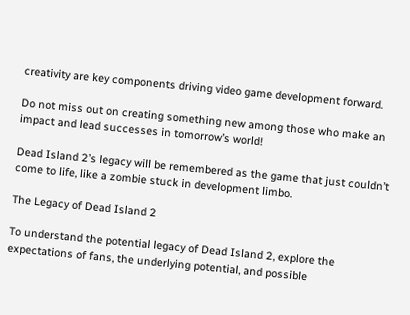creativity are key components driving video game development forward.

Do not miss out on creating something new among those who make an impact and lead successes in tomorrow’s world!

Dead Island 2’s legacy will be remembered as the game that just couldn’t come to life, like a zombie stuck in development limbo.

The Legacy of Dead Island 2

To understand the potential legacy of Dead Island 2, explore the expectations of fans, the underlying potential, and possible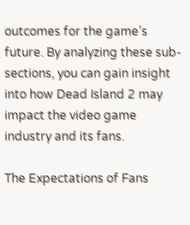outcomes for the game’s future. By analyzing these sub-sections, you can gain insight into how Dead Island 2 may impact the video game industry and its fans.

The Expectations of Fans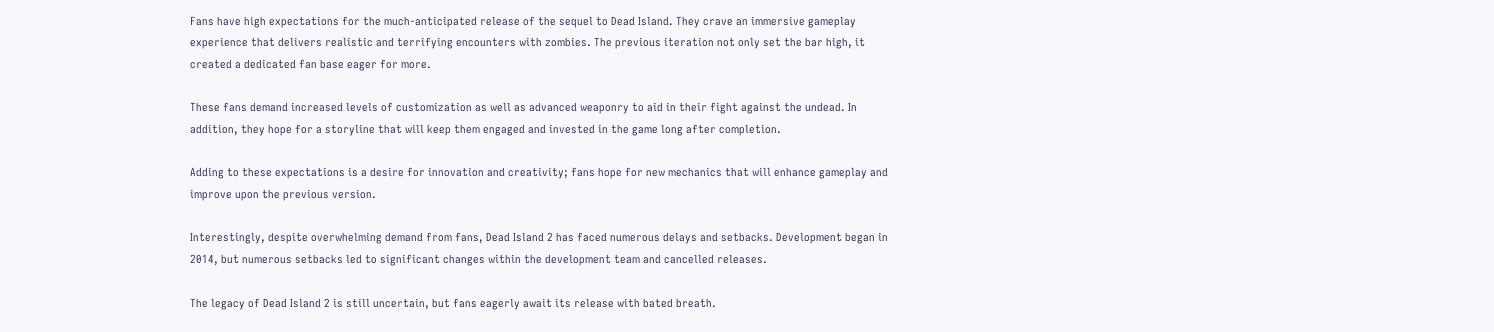Fans have high expectations for the much-anticipated release of the sequel to Dead Island. They crave an immersive gameplay experience that delivers realistic and terrifying encounters with zombies. The previous iteration not only set the bar high, it created a dedicated fan base eager for more.

These fans demand increased levels of customization as well as advanced weaponry to aid in their fight against the undead. In addition, they hope for a storyline that will keep them engaged and invested in the game long after completion.

Adding to these expectations is a desire for innovation and creativity; fans hope for new mechanics that will enhance gameplay and improve upon the previous version.

Interestingly, despite overwhelming demand from fans, Dead Island 2 has faced numerous delays and setbacks. Development began in 2014, but numerous setbacks led to significant changes within the development team and cancelled releases.

The legacy of Dead Island 2 is still uncertain, but fans eagerly await its release with bated breath.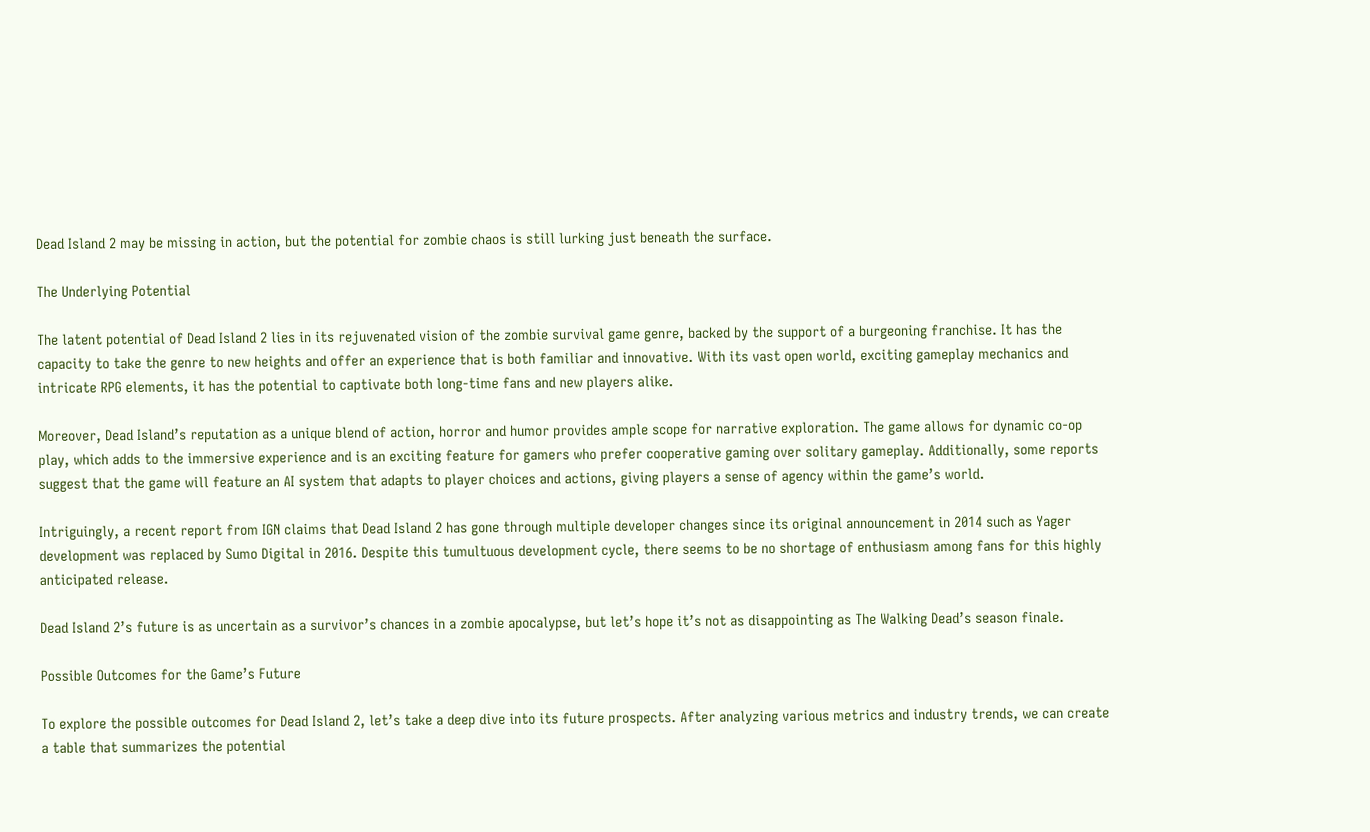Dead Island 2 may be missing in action, but the potential for zombie chaos is still lurking just beneath the surface.

The Underlying Potential

The latent potential of Dead Island 2 lies in its rejuvenated vision of the zombie survival game genre, backed by the support of a burgeoning franchise. It has the capacity to take the genre to new heights and offer an experience that is both familiar and innovative. With its vast open world, exciting gameplay mechanics and intricate RPG elements, it has the potential to captivate both long-time fans and new players alike.

Moreover, Dead Island’s reputation as a unique blend of action, horror and humor provides ample scope for narrative exploration. The game allows for dynamic co-op play, which adds to the immersive experience and is an exciting feature for gamers who prefer cooperative gaming over solitary gameplay. Additionally, some reports suggest that the game will feature an AI system that adapts to player choices and actions, giving players a sense of agency within the game’s world.

Intriguingly, a recent report from IGN claims that Dead Island 2 has gone through multiple developer changes since its original announcement in 2014 such as Yager development was replaced by Sumo Digital in 2016. Despite this tumultuous development cycle, there seems to be no shortage of enthusiasm among fans for this highly anticipated release.

Dead Island 2’s future is as uncertain as a survivor’s chances in a zombie apocalypse, but let’s hope it’s not as disappointing as The Walking Dead’s season finale.

Possible Outcomes for the Game’s Future

To explore the possible outcomes for Dead Island 2, let’s take a deep dive into its future prospects. After analyzing various metrics and industry trends, we can create a table that summarizes the potential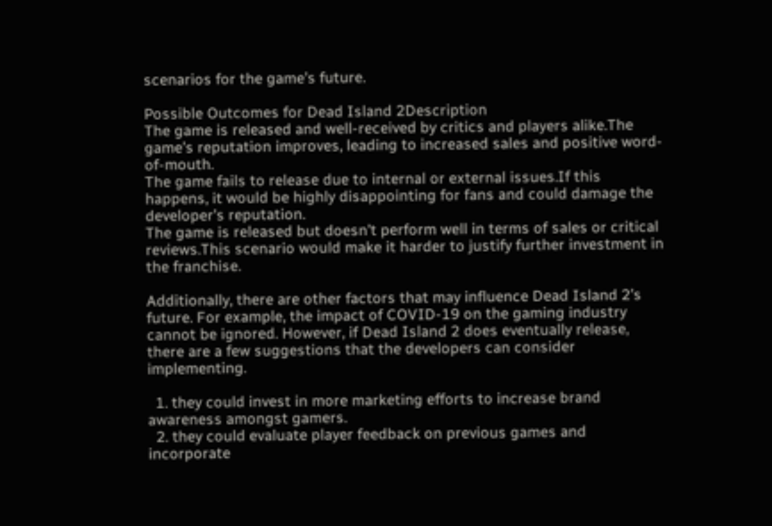scenarios for the game’s future.

Possible Outcomes for Dead Island 2Description
The game is released and well-received by critics and players alike.The game’s reputation improves, leading to increased sales and positive word-of-mouth.
The game fails to release due to internal or external issues.If this happens, it would be highly disappointing for fans and could damage the developer’s reputation.
The game is released but doesn’t perform well in terms of sales or critical reviews.This scenario would make it harder to justify further investment in the franchise.

Additionally, there are other factors that may influence Dead Island 2’s future. For example, the impact of COVID-19 on the gaming industry cannot be ignored. However, if Dead Island 2 does eventually release, there are a few suggestions that the developers can consider implementing.

  1. they could invest in more marketing efforts to increase brand awareness amongst gamers.
  2. they could evaluate player feedback on previous games and incorporate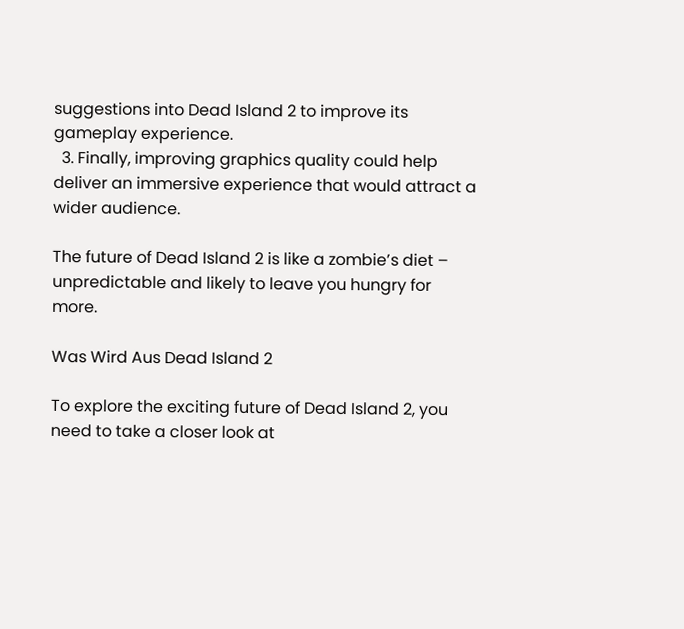suggestions into Dead Island 2 to improve its gameplay experience.
  3. Finally, improving graphics quality could help deliver an immersive experience that would attract a wider audience.

The future of Dead Island 2 is like a zombie’s diet – unpredictable and likely to leave you hungry for more.

Was Wird Aus Dead Island 2

To explore the exciting future of Dead Island 2, you need to take a closer look at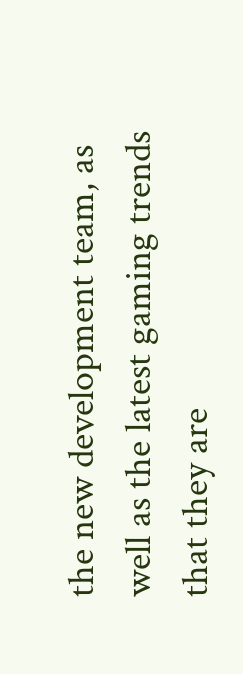the new development team, as well as the latest gaming trends that they are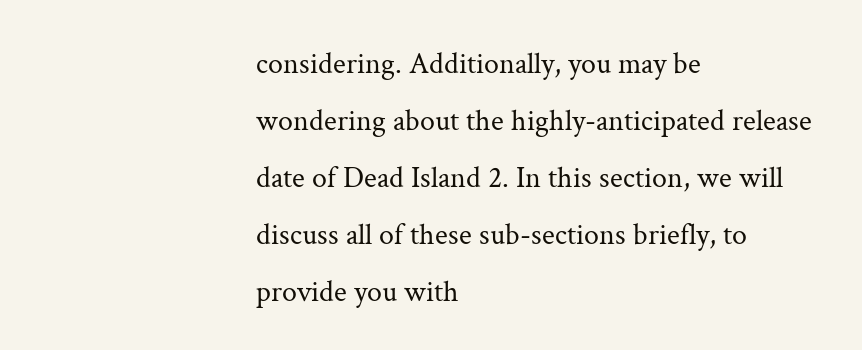considering. Additionally, you may be wondering about the highly-anticipated release date of Dead Island 2. In this section, we will discuss all of these sub-sections briefly, to provide you with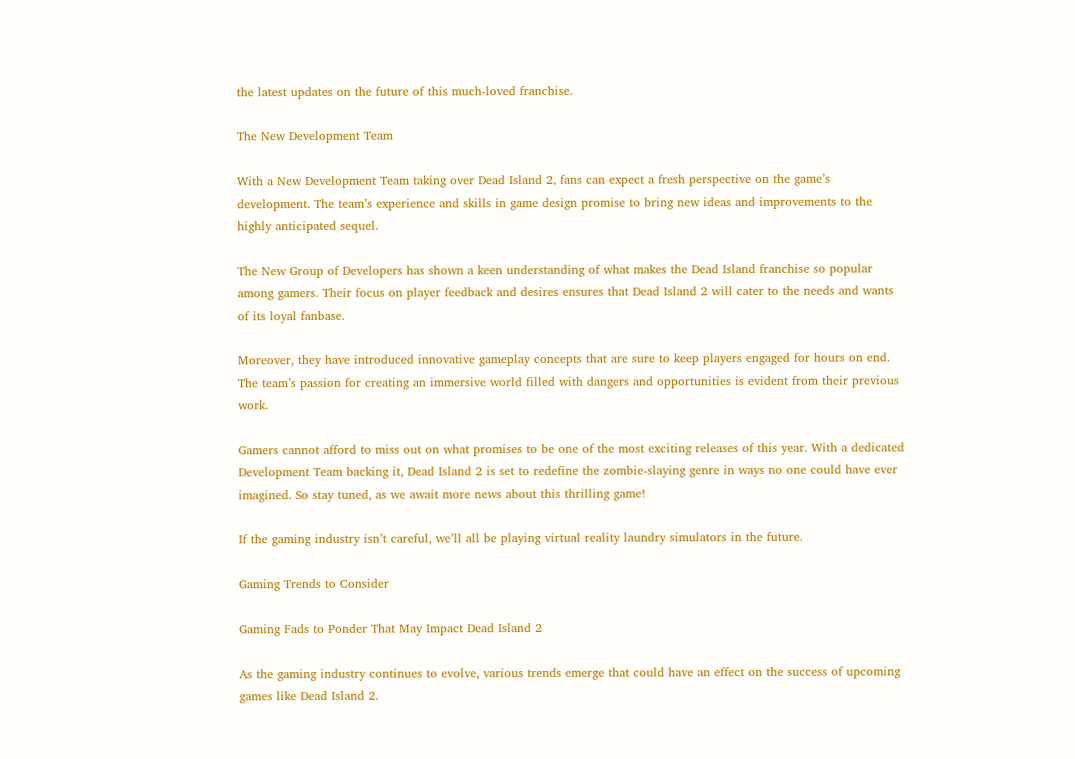the latest updates on the future of this much-loved franchise.

The New Development Team

With a New Development Team taking over Dead Island 2, fans can expect a fresh perspective on the game’s development. The team’s experience and skills in game design promise to bring new ideas and improvements to the highly anticipated sequel.

The New Group of Developers has shown a keen understanding of what makes the Dead Island franchise so popular among gamers. Their focus on player feedback and desires ensures that Dead Island 2 will cater to the needs and wants of its loyal fanbase.

Moreover, they have introduced innovative gameplay concepts that are sure to keep players engaged for hours on end. The team’s passion for creating an immersive world filled with dangers and opportunities is evident from their previous work.

Gamers cannot afford to miss out on what promises to be one of the most exciting releases of this year. With a dedicated Development Team backing it, Dead Island 2 is set to redefine the zombie-slaying genre in ways no one could have ever imagined. So stay tuned, as we await more news about this thrilling game!

If the gaming industry isn’t careful, we’ll all be playing virtual reality laundry simulators in the future.

Gaming Trends to Consider

Gaming Fads to Ponder That May Impact Dead Island 2

As the gaming industry continues to evolve, various trends emerge that could have an effect on the success of upcoming games like Dead Island 2.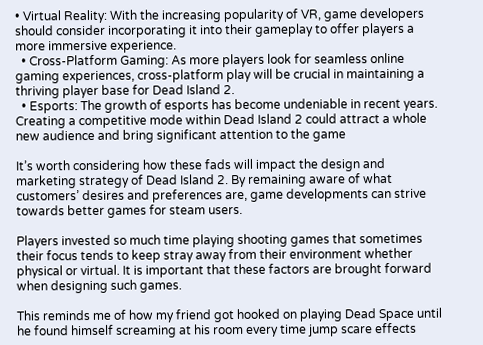• Virtual Reality: With the increasing popularity of VR, game developers should consider incorporating it into their gameplay to offer players a more immersive experience.
  • Cross-Platform Gaming: As more players look for seamless online gaming experiences, cross-platform play will be crucial in maintaining a thriving player base for Dead Island 2.
  • Esports: The growth of esports has become undeniable in recent years. Creating a competitive mode within Dead Island 2 could attract a whole new audience and bring significant attention to the game

It’s worth considering how these fads will impact the design and marketing strategy of Dead Island 2. By remaining aware of what customers’ desires and preferences are, game developments can strive towards better games for steam users.

Players invested so much time playing shooting games that sometimes their focus tends to keep stray away from their environment whether physical or virtual. It is important that these factors are brought forward when designing such games.

This reminds me of how my friend got hooked on playing Dead Space until he found himself screaming at his room every time jump scare effects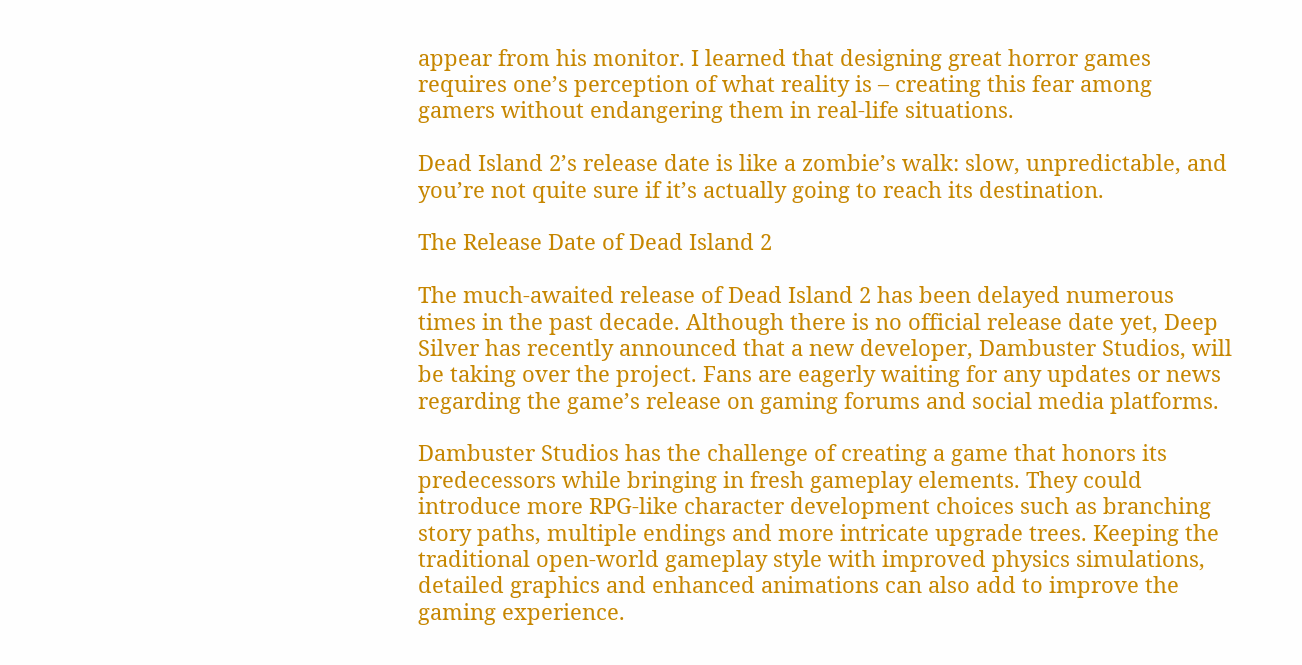appear from his monitor. I learned that designing great horror games requires one’s perception of what reality is – creating this fear among gamers without endangering them in real-life situations.

Dead Island 2’s release date is like a zombie’s walk: slow, unpredictable, and you’re not quite sure if it’s actually going to reach its destination.

The Release Date of Dead Island 2

The much-awaited release of Dead Island 2 has been delayed numerous times in the past decade. Although there is no official release date yet, Deep Silver has recently announced that a new developer, Dambuster Studios, will be taking over the project. Fans are eagerly waiting for any updates or news regarding the game’s release on gaming forums and social media platforms.

Dambuster Studios has the challenge of creating a game that honors its predecessors while bringing in fresh gameplay elements. They could introduce more RPG-like character development choices such as branching story paths, multiple endings and more intricate upgrade trees. Keeping the traditional open-world gameplay style with improved physics simulations, detailed graphics and enhanced animations can also add to improve the gaming experience.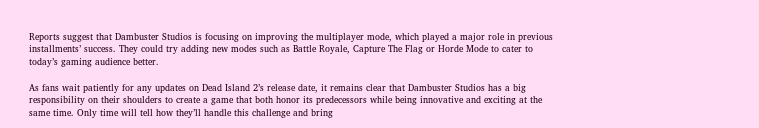Reports suggest that Dambuster Studios is focusing on improving the multiplayer mode, which played a major role in previous installments’ success. They could try adding new modes such as Battle Royale, Capture The Flag or Horde Mode to cater to today’s gaming audience better.

As fans wait patiently for any updates on Dead Island 2’s release date, it remains clear that Dambuster Studios has a big responsibility on their shoulders to create a game that both honor its predecessors while being innovative and exciting at the same time. Only time will tell how they’ll handle this challenge and bring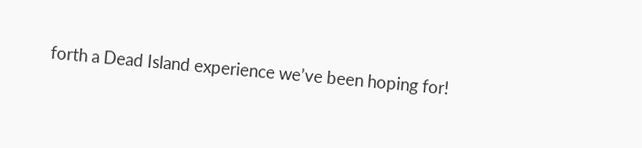forth a Dead Island experience we’ve been hoping for!